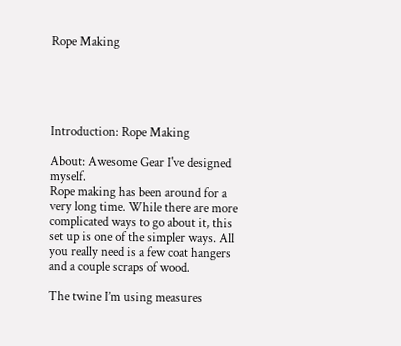Rope Making





Introduction: Rope Making

About: Awesome Gear I've designed myself.
Rope making has been around for a very long time. While there are more complicated ways to go about it, this set up is one of the simpler ways. All you really need is a few coat hangers and a couple scraps of wood.

The twine I’m using measures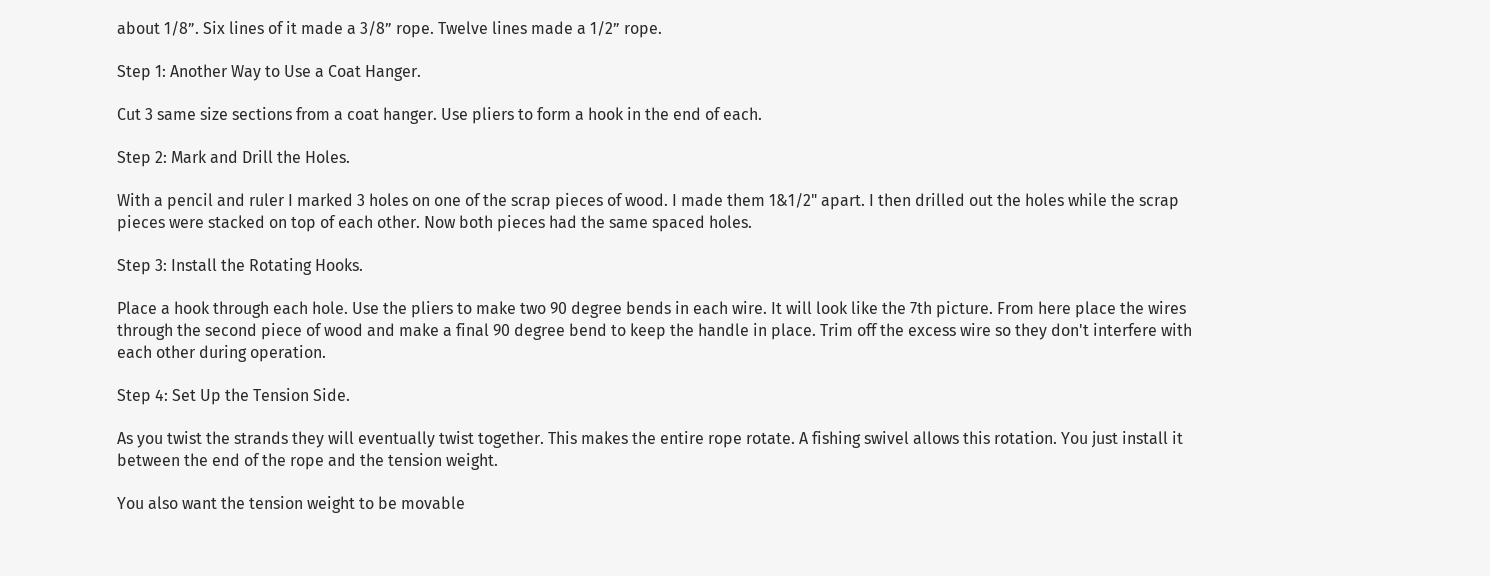about 1/8”. Six lines of it made a 3/8” rope. Twelve lines made a 1/2” rope.

Step 1: Another Way to Use a Coat Hanger.

Cut 3 same size sections from a coat hanger. Use pliers to form a hook in the end of each.

Step 2: Mark and Drill the Holes.

With a pencil and ruler I marked 3 holes on one of the scrap pieces of wood. I made them 1&1/2" apart. I then drilled out the holes while the scrap pieces were stacked on top of each other. Now both pieces had the same spaced holes.

Step 3: Install the Rotating Hooks.

Place a hook through each hole. Use the pliers to make two 90 degree bends in each wire. It will look like the 7th picture. From here place the wires through the second piece of wood and make a final 90 degree bend to keep the handle in place. Trim off the excess wire so they don't interfere with each other during operation.

Step 4: Set Up the Tension Side.

As you twist the strands they will eventually twist together. This makes the entire rope rotate. A fishing swivel allows this rotation. You just install it between the end of the rope and the tension weight.

You also want the tension weight to be movable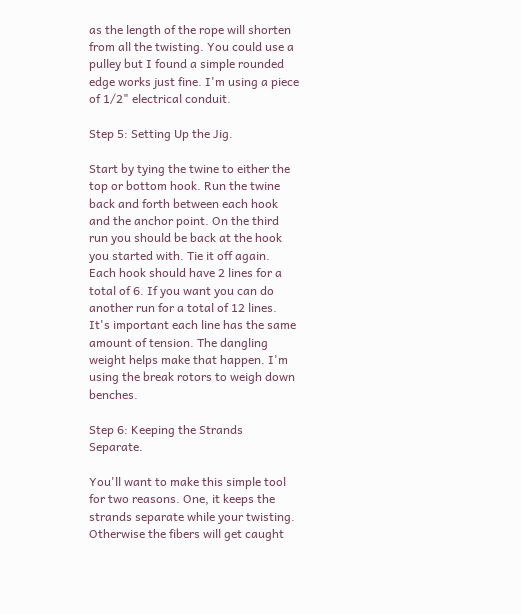as the length of the rope will shorten from all the twisting. You could use a pulley but I found a simple rounded edge works just fine. I'm using a piece of 1/2" electrical conduit.

Step 5: Setting Up the Jig.

Start by tying the twine to either the top or bottom hook. Run the twine back and forth between each hook and the anchor point. On the third run you should be back at the hook you started with. Tie it off again. Each hook should have 2 lines for a total of 6. If you want you can do another run for a total of 12 lines. It's important each line has the same amount of tension. The dangling weight helps make that happen. I'm using the break rotors to weigh down benches.

Step 6: Keeping the Strands Separate.

You'll want to make this simple tool for two reasons. One, it keeps the strands separate while your twisting. Otherwise the fibers will get caught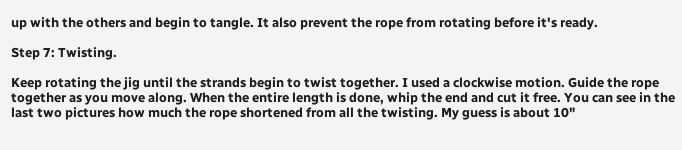up with the others and begin to tangle. It also prevent the rope from rotating before it's ready.

Step 7: Twisting.

Keep rotating the jig until the strands begin to twist together. I used a clockwise motion. Guide the rope together as you move along. When the entire length is done, whip the end and cut it free. You can see in the last two pictures how much the rope shortened from all the twisting. My guess is about 10"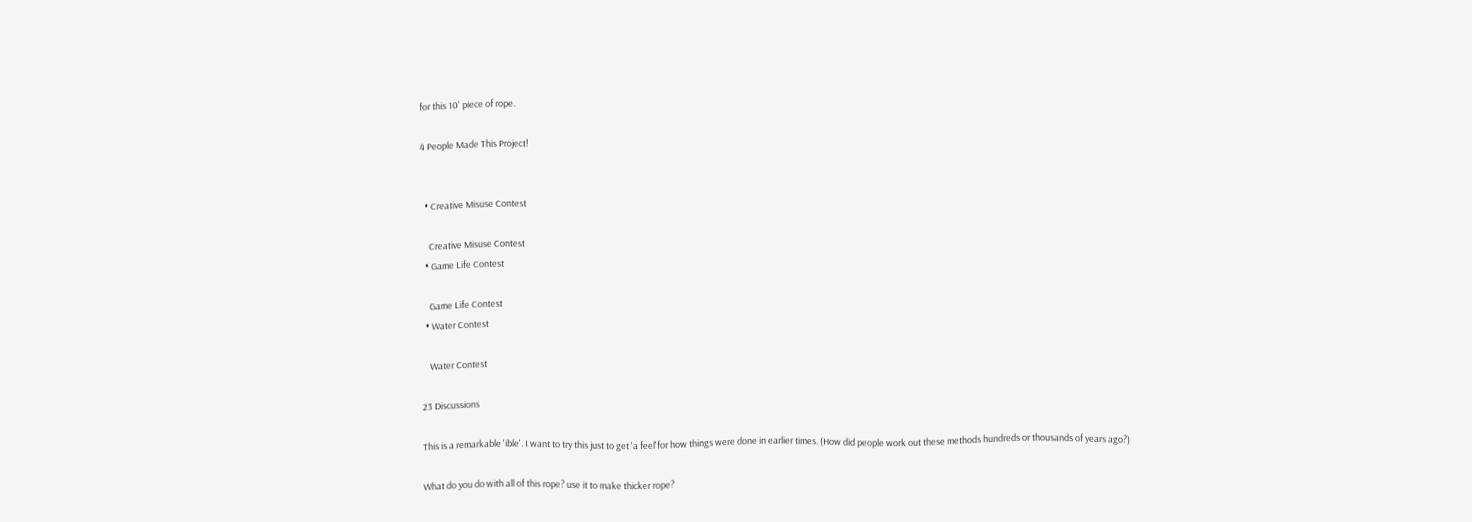for this 10' piece of rope.

4 People Made This Project!


  • Creative Misuse Contest

    Creative Misuse Contest
  • Game Life Contest

    Game Life Contest
  • Water Contest

    Water Contest

23 Discussions

This is a remarkable 'ible'. I want to try this just to get 'a feel'for how things were done in earlier times. (How did people work out these methods hundreds or thousands of years ago?)

What do you do with all of this rope? use it to make thicker rope?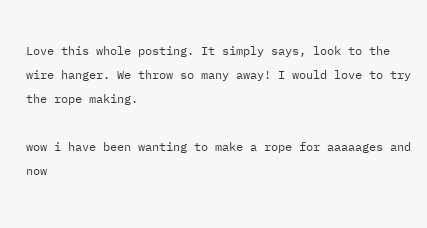Love this whole posting. It simply says, look to the wire hanger. We throw so many away! I would love to try the rope making.

wow i have been wanting to make a rope for aaaaages and now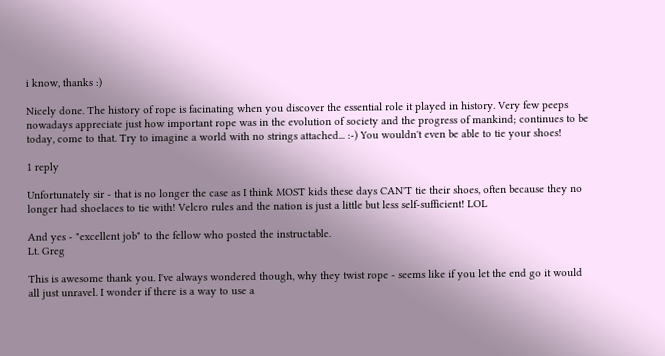i know, thanks :)

Nicely done. The history of rope is facinating when you discover the essential role it played in history. Very few peeps nowadays appreciate just how important rope was in the evolution of society and the progress of mankind; continues to be today, come to that. Try to imagine a world with no strings attached... :-) You wouldn't even be able to tie your shoes!

1 reply

Unfortunately sir - that is no longer the case as I think MOST kids these days CAN'T tie their shoes, often because they no longer had shoelaces to tie with! Velcro rules and the nation is just a little but less self-sufficient! LOL

And yes - "excellent job" to the fellow who posted the instructable.
Lt. Greg

This is awesome thank you. I've always wondered though, why they twist rope - seems like if you let the end go it would all just unravel. I wonder if there is a way to use a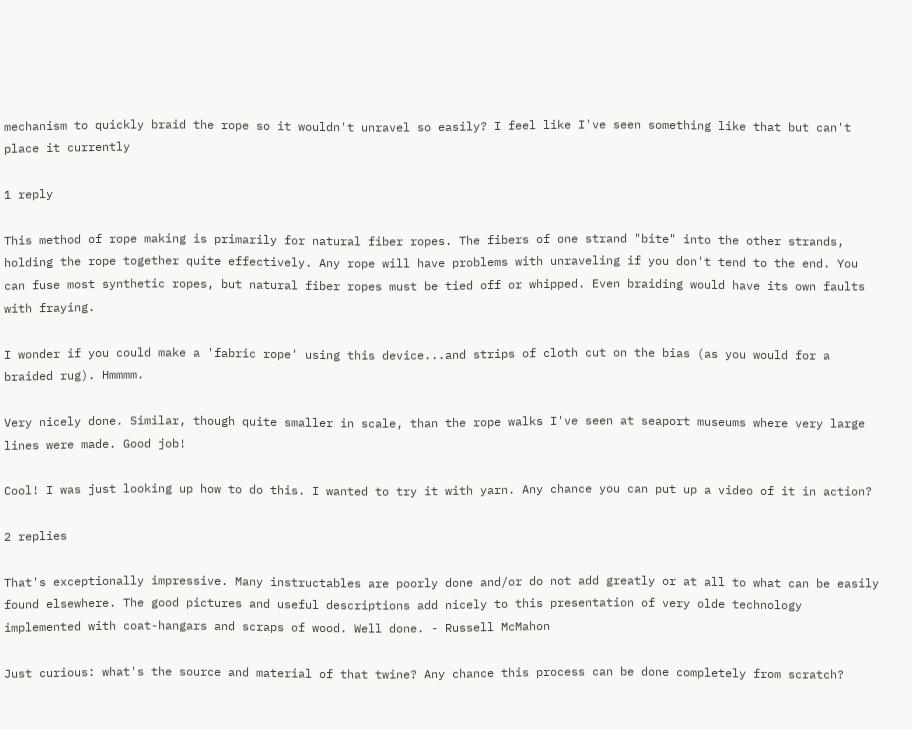mechanism to quickly braid the rope so it wouldn't unravel so easily? I feel like I've seen something like that but can't place it currently

1 reply

This method of rope making is primarily for natural fiber ropes. The fibers of one strand "bite" into the other strands, holding the rope together quite effectively. Any rope will have problems with unraveling if you don't tend to the end. You can fuse most synthetic ropes, but natural fiber ropes must be tied off or whipped. Even braiding would have its own faults with fraying.

I wonder if you could make a 'fabric rope' using this device...and strips of cloth cut on the bias (as you would for a braided rug). Hmmmm.

Very nicely done. Similar, though quite smaller in scale, than the rope walks I've seen at seaport museums where very large lines were made. Good job!

Cool! I was just looking up how to do this. I wanted to try it with yarn. Any chance you can put up a video of it in action?

2 replies

That's exceptionally impressive. Many instructables are poorly done and/or do not add greatly or at all to what can be easily found elsewhere. The good pictures and useful descriptions add nicely to this presentation of very olde technology implemented with coat-hangars and scraps of wood. Well done. - Russell McMahon

Just curious: what's the source and material of that twine? Any chance this process can be done completely from scratch?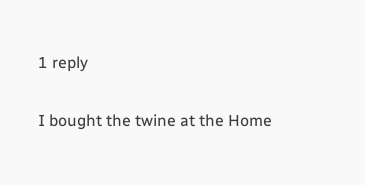1 reply

I bought the twine at the Home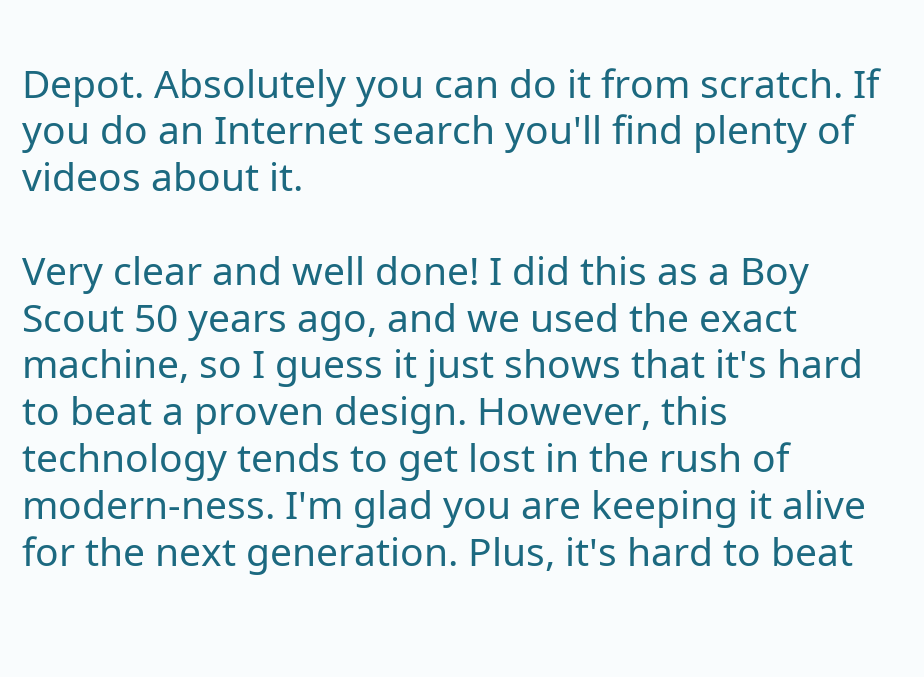Depot. Absolutely you can do it from scratch. If you do an Internet search you'll find plenty of videos about it.

Very clear and well done! I did this as a Boy Scout 50 years ago, and we used the exact machine, so I guess it just shows that it's hard to beat a proven design. However, this technology tends to get lost in the rush of modern-ness. I'm glad you are keeping it alive for the next generation. Plus, it's hard to beat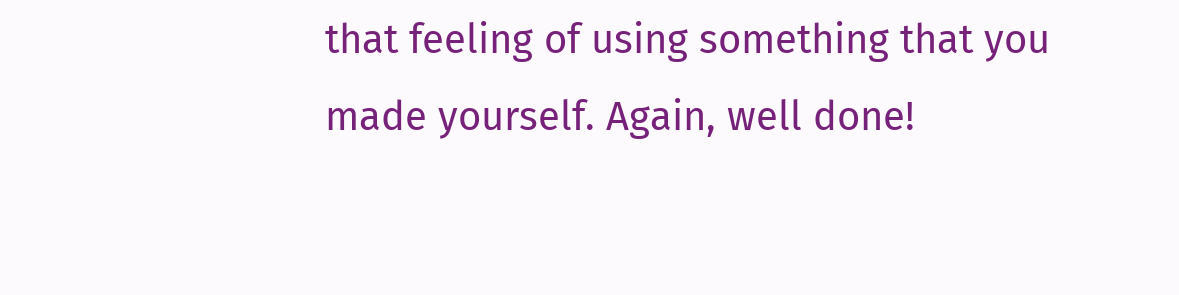that feeling of using something that you made yourself. Again, well done!